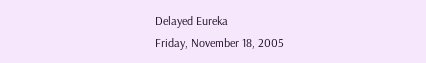Delayed Eureka
Friday, November 18, 2005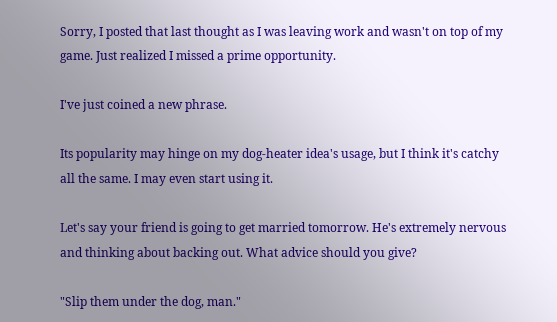Sorry, I posted that last thought as I was leaving work and wasn't on top of my game. Just realized I missed a prime opportunity.

I've just coined a new phrase.

Its popularity may hinge on my dog-heater idea's usage, but I think it's catchy all the same. I may even start using it.

Let's say your friend is going to get married tomorrow. He's extremely nervous and thinking about backing out. What advice should you give?

"Slip them under the dog, man."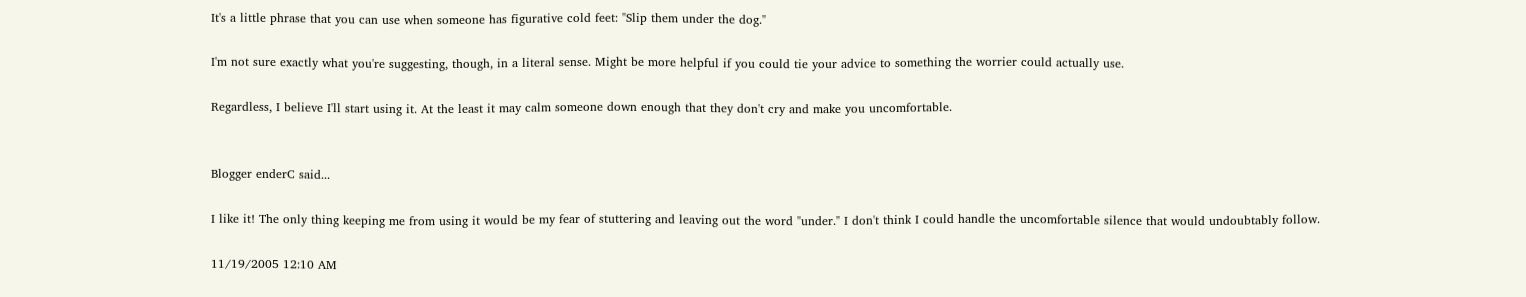It's a little phrase that you can use when someone has figurative cold feet: "Slip them under the dog."

I'm not sure exactly what you're suggesting, though, in a literal sense. Might be more helpful if you could tie your advice to something the worrier could actually use.

Regardless, I believe I'll start using it. At the least it may calm someone down enough that they don't cry and make you uncomfortable.


Blogger enderC said...

I like it! The only thing keeping me from using it would be my fear of stuttering and leaving out the word "under." I don't think I could handle the uncomfortable silence that would undoubtably follow.

11/19/2005 12:10 AM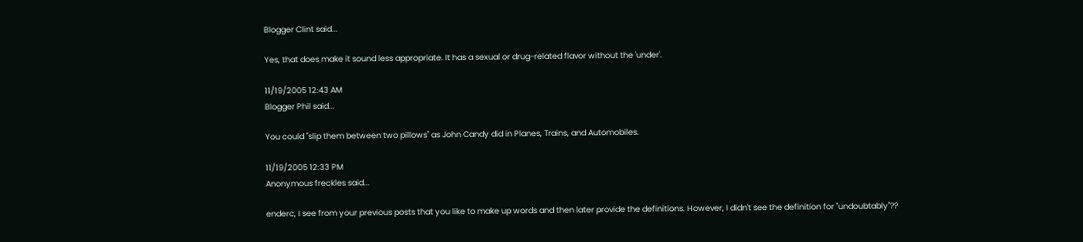Blogger Clint said...

Yes, that does make it sound less appropriate. It has a sexual or drug-related flavor without the 'under'.

11/19/2005 12:43 AM
Blogger Phil said...

You could "slip them between two pillows" as John Candy did in Planes, Trains, and Automobiles.

11/19/2005 12:33 PM
Anonymous freckles said...

enderc, I see from your previous posts that you like to make up words and then later provide the definitions. However, I didn't see the definition for "undoubtably"??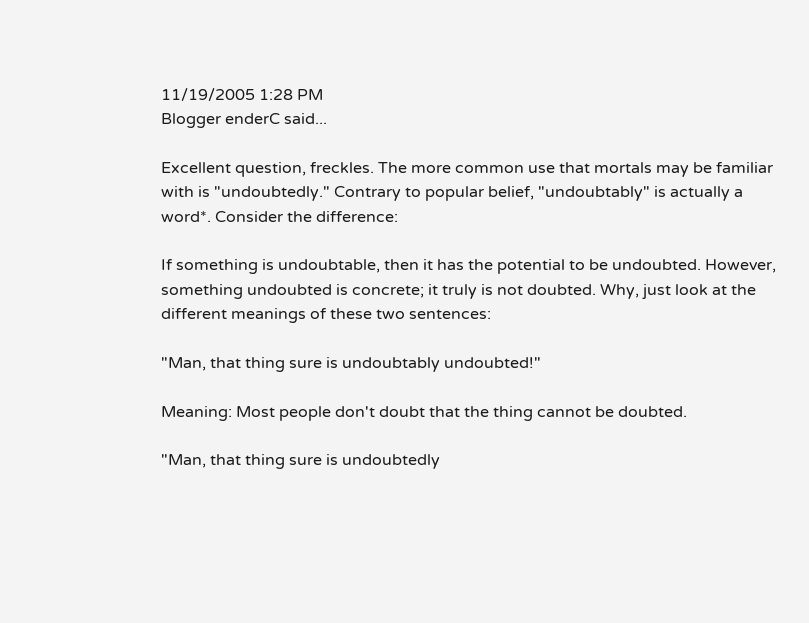11/19/2005 1:28 PM
Blogger enderC said...

Excellent question, freckles. The more common use that mortals may be familiar with is "undoubtedly." Contrary to popular belief, "undoubtably" is actually a word*. Consider the difference:

If something is undoubtable, then it has the potential to be undoubted. However, something undoubted is concrete; it truly is not doubted. Why, just look at the different meanings of these two sentences:

"Man, that thing sure is undoubtably undoubted!"

Meaning: Most people don't doubt that the thing cannot be doubted.

"Man, that thing sure is undoubtedly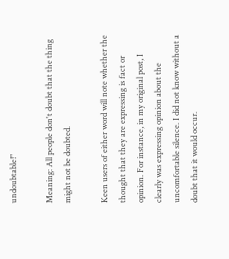undoubtable!"

Meaning: All people don't doubt that the thing might not be doubted.

Keen users of either word will note whether the thought that they are expressing is fact or opinion. For instance, in my original post, I clearly was expressing opinion about the uncomfortable silence. I did not know without a doubt that it would occur.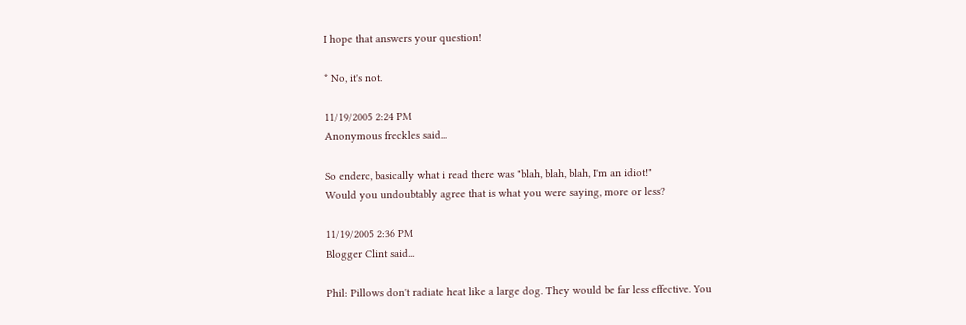I hope that answers your question!

* No, it's not.

11/19/2005 2:24 PM
Anonymous freckles said...

So enderc, basically what i read there was "blah, blah, blah, I'm an idiot!"
Would you undoubtably agree that is what you were saying, more or less?

11/19/2005 2:36 PM
Blogger Clint said...

Phil: Pillows don't radiate heat like a large dog. They would be far less effective. You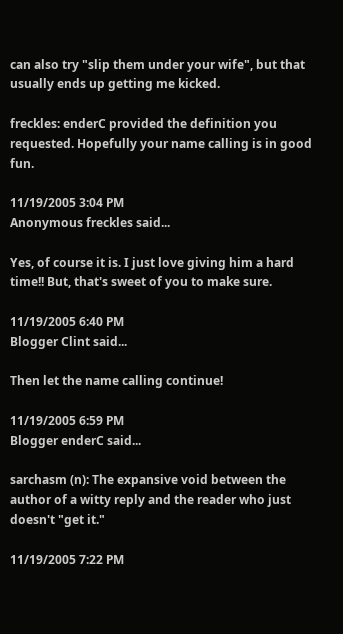can also try "slip them under your wife", but that usually ends up getting me kicked.

freckles: enderC provided the definition you requested. Hopefully your name calling is in good fun.

11/19/2005 3:04 PM
Anonymous freckles said...

Yes, of course it is. I just love giving him a hard time!! But, that's sweet of you to make sure.

11/19/2005 6:40 PM
Blogger Clint said...

Then let the name calling continue!

11/19/2005 6:59 PM
Blogger enderC said...

sarchasm (n): The expansive void between the author of a witty reply and the reader who just doesn't "get it."

11/19/2005 7:22 PM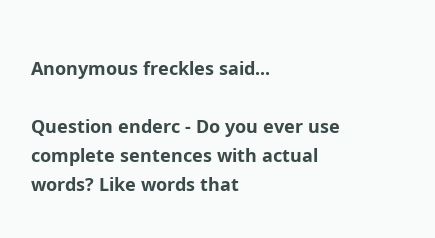Anonymous freckles said...

Question enderc - Do you ever use complete sentences with actual words? Like words that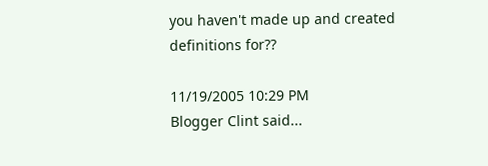you haven't made up and created definitions for??

11/19/2005 10:29 PM
Blogger Clint said...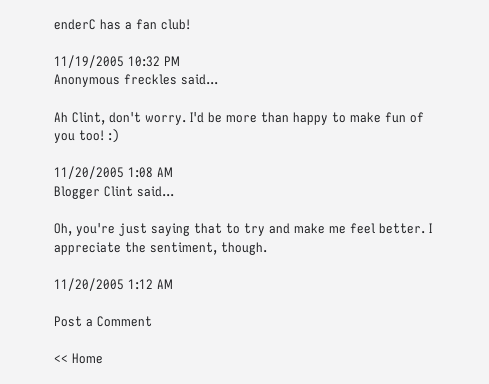enderC has a fan club!

11/19/2005 10:32 PM
Anonymous freckles said...

Ah Clint, don't worry. I'd be more than happy to make fun of you too! :)

11/20/2005 1:08 AM
Blogger Clint said...

Oh, you're just saying that to try and make me feel better. I appreciate the sentiment, though.

11/20/2005 1:12 AM

Post a Comment

<< Home